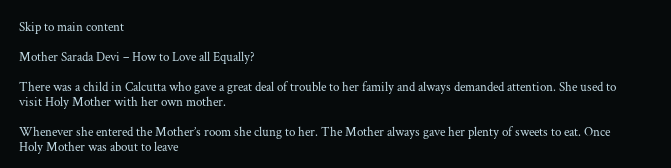Skip to main content

Mother Sarada Devi – How to Love all Equally?

There was a child in Calcutta who gave a great deal of trouble to her family and always demanded attention. She used to visit Holy Mother with her own mother.

Whenever she entered the Mother’s room she clung to her. The Mother always gave her plenty of sweets to eat. Once Holy Mother was about to leave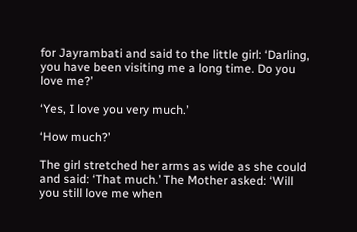for Jayrambati and said to the little girl: ‘Darling, you have been visiting me a long time. Do you love me?’

‘Yes, I love you very much.’

‘How much?’

The girl stretched her arms as wide as she could and said: ‘That much.’ The Mother asked: ‘Will you still love me when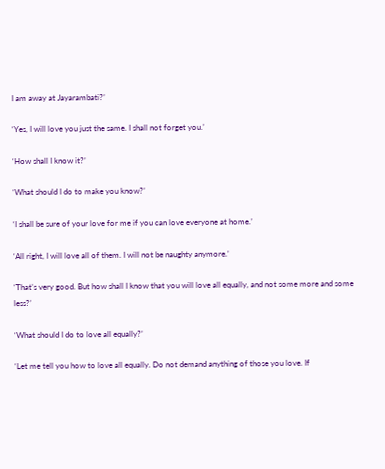I am away at Jayarambati?’

‘Yes, I will love you just the same. I shall not forget you.’

‘How shall I know it?’

‘What should I do to make you know?’

‘I shall be sure of your love for me if you can love everyone at home.’

‘All right, I will love all of them. I will not be naughty anymore.’

‘That’s very good. But how shall I know that you will love all equally, and not some more and some less?’

‘What should I do to love all equally?’

‘Let me tell you how to love all equally. Do not demand anything of those you love. If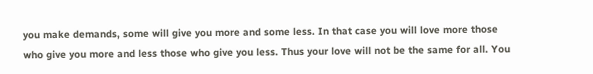you make demands, some will give you more and some less. In that case you will love more those who give you more and less those who give you less. Thus your love will not be the same for all. You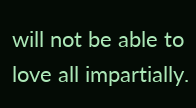will not be able to love all impartially.